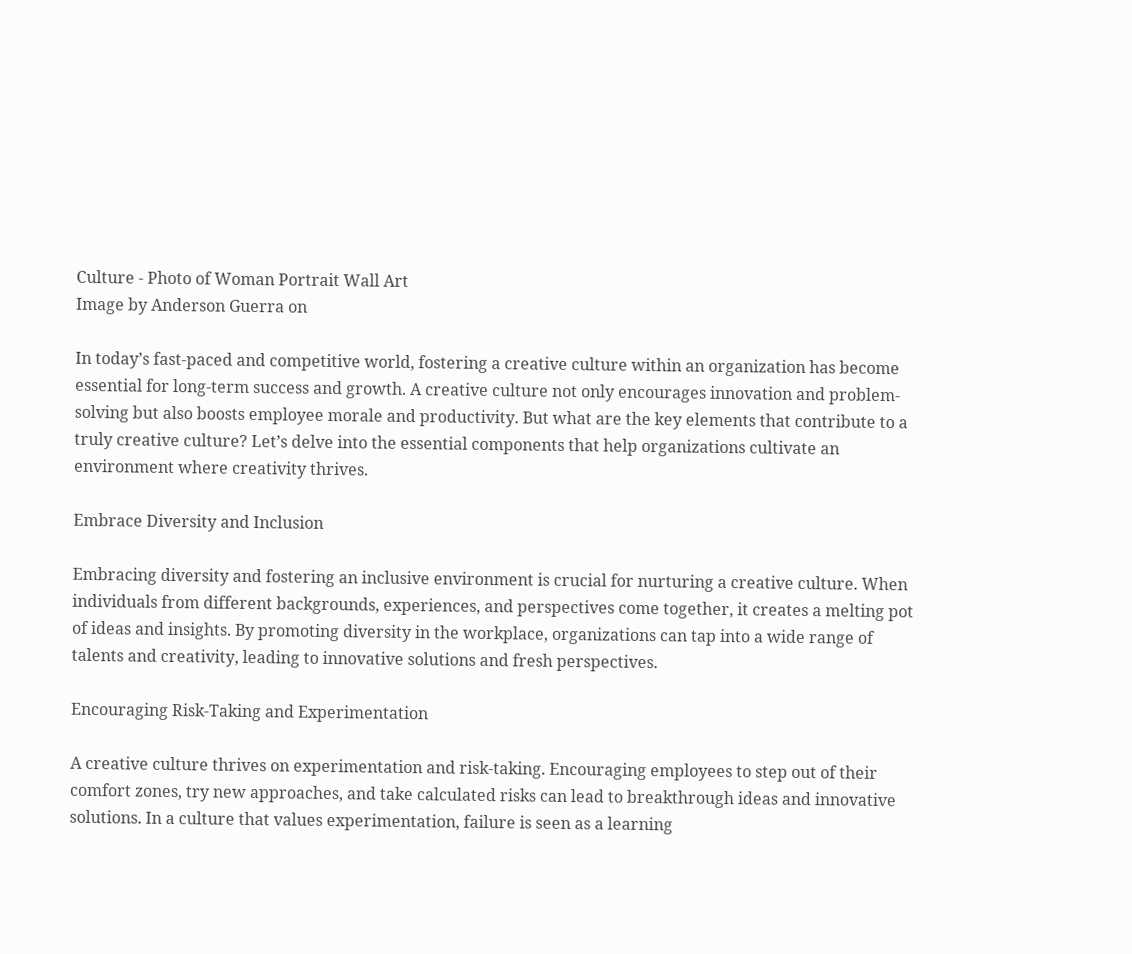Culture - Photo of Woman Portrait Wall Art
Image by Anderson Guerra on

In today’s fast-paced and competitive world, fostering a creative culture within an organization has become essential for long-term success and growth. A creative culture not only encourages innovation and problem-solving but also boosts employee morale and productivity. But what are the key elements that contribute to a truly creative culture? Let’s delve into the essential components that help organizations cultivate an environment where creativity thrives.

Embrace Diversity and Inclusion

Embracing diversity and fostering an inclusive environment is crucial for nurturing a creative culture. When individuals from different backgrounds, experiences, and perspectives come together, it creates a melting pot of ideas and insights. By promoting diversity in the workplace, organizations can tap into a wide range of talents and creativity, leading to innovative solutions and fresh perspectives.

Encouraging Risk-Taking and Experimentation

A creative culture thrives on experimentation and risk-taking. Encouraging employees to step out of their comfort zones, try new approaches, and take calculated risks can lead to breakthrough ideas and innovative solutions. In a culture that values experimentation, failure is seen as a learning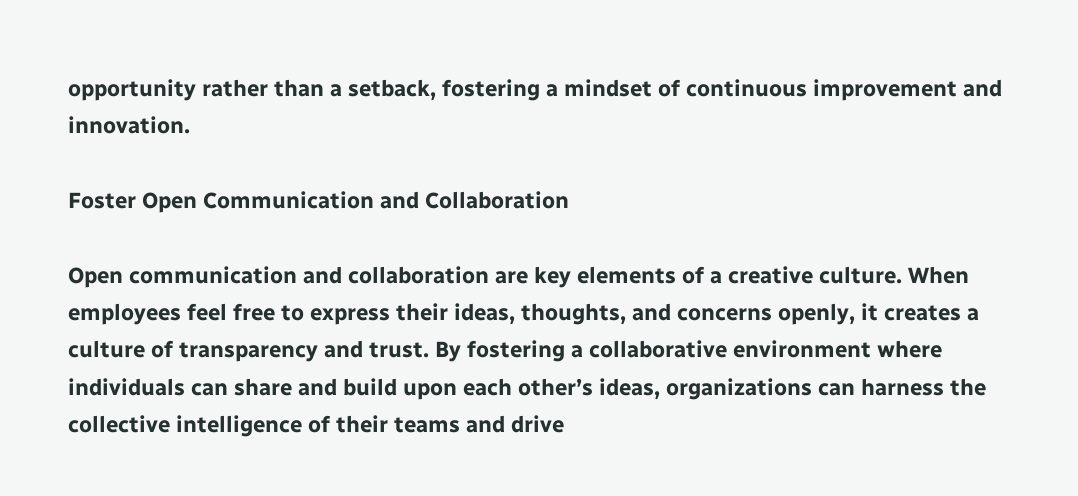opportunity rather than a setback, fostering a mindset of continuous improvement and innovation.

Foster Open Communication and Collaboration

Open communication and collaboration are key elements of a creative culture. When employees feel free to express their ideas, thoughts, and concerns openly, it creates a culture of transparency and trust. By fostering a collaborative environment where individuals can share and build upon each other’s ideas, organizations can harness the collective intelligence of their teams and drive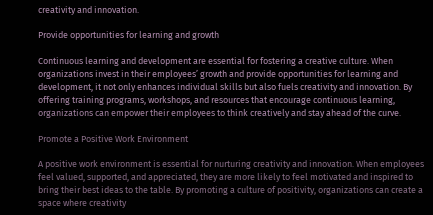creativity and innovation.

Provide opportunities for learning and growth

Continuous learning and development are essential for fostering a creative culture. When organizations invest in their employees’ growth and provide opportunities for learning and development, it not only enhances individual skills but also fuels creativity and innovation. By offering training programs, workshops, and resources that encourage continuous learning, organizations can empower their employees to think creatively and stay ahead of the curve.

Promote a Positive Work Environment

A positive work environment is essential for nurturing creativity and innovation. When employees feel valued, supported, and appreciated, they are more likely to feel motivated and inspired to bring their best ideas to the table. By promoting a culture of positivity, organizations can create a space where creativity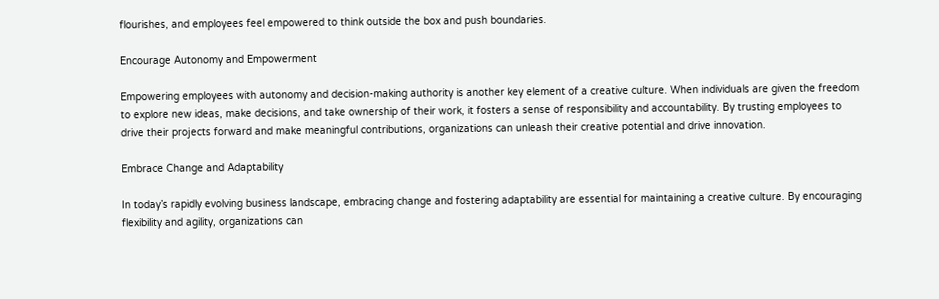flourishes, and employees feel empowered to think outside the box and push boundaries.

Encourage Autonomy and Empowerment

Empowering employees with autonomy and decision-making authority is another key element of a creative culture. When individuals are given the freedom to explore new ideas, make decisions, and take ownership of their work, it fosters a sense of responsibility and accountability. By trusting employees to drive their projects forward and make meaningful contributions, organizations can unleash their creative potential and drive innovation.

Embrace Change and Adaptability

In today’s rapidly evolving business landscape, embracing change and fostering adaptability are essential for maintaining a creative culture. By encouraging flexibility and agility, organizations can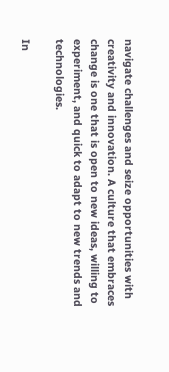navigate challenges and seize opportunities with creativity and innovation. A culture that embraces change is one that is open to new ideas, willing to experiment, and quick to adapt to new trends and technologies.

In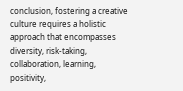conclusion, fostering a creative culture requires a holistic approach that encompasses diversity, risk-taking, collaboration, learning, positivity,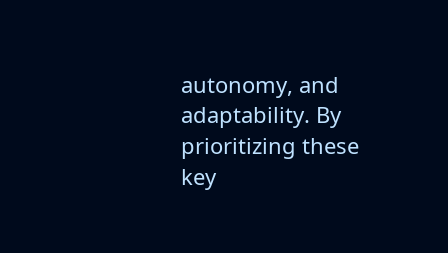autonomy, and adaptability. By prioritizing these key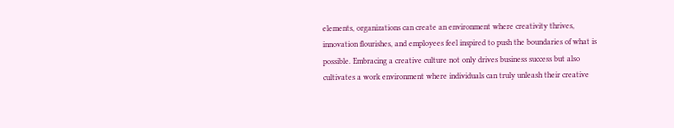elements, organizations can create an environment where creativity thrives, innovation flourishes, and employees feel inspired to push the boundaries of what is possible. Embracing a creative culture not only drives business success but also cultivates a work environment where individuals can truly unleash their creative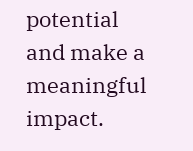potential and make a meaningful impact.